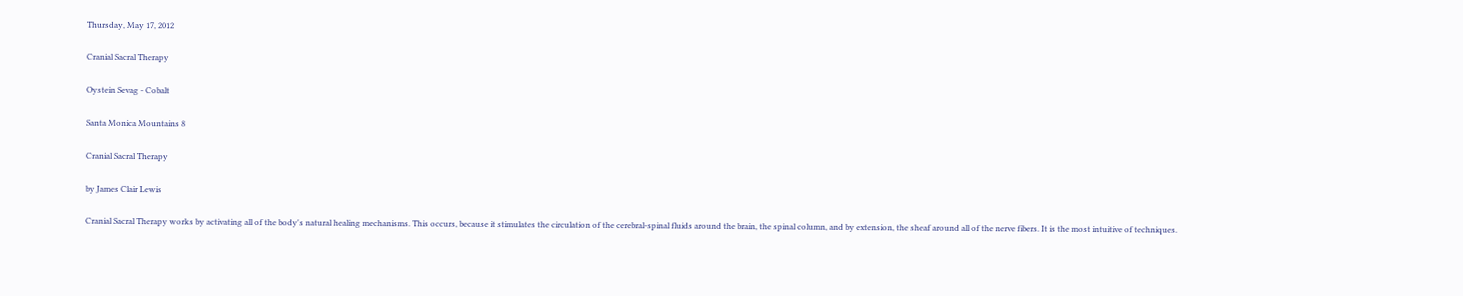Thursday, May 17, 2012

Cranial Sacral Therapy

Oystein Sevag - Cobalt

Santa Monica Mountains 8

Cranial Sacral Therapy

by James Clair Lewis

Cranial Sacral Therapy works by activating all of the body's natural healing mechanisms. This occurs, because it stimulates the circulation of the cerebral-spinal fluids around the brain, the spinal column, and by extension, the sheaf around all of the nerve fibers. It is the most intuitive of techniques.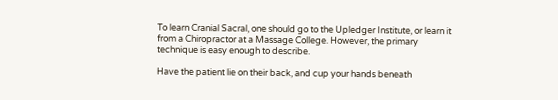To learn Cranial Sacral, one should go to the Upledger Institute, or learn it from a Chiropractor at a Massage College. However, the primary technique is easy enough to describe.

Have the patient lie on their back, and cup your hands beneath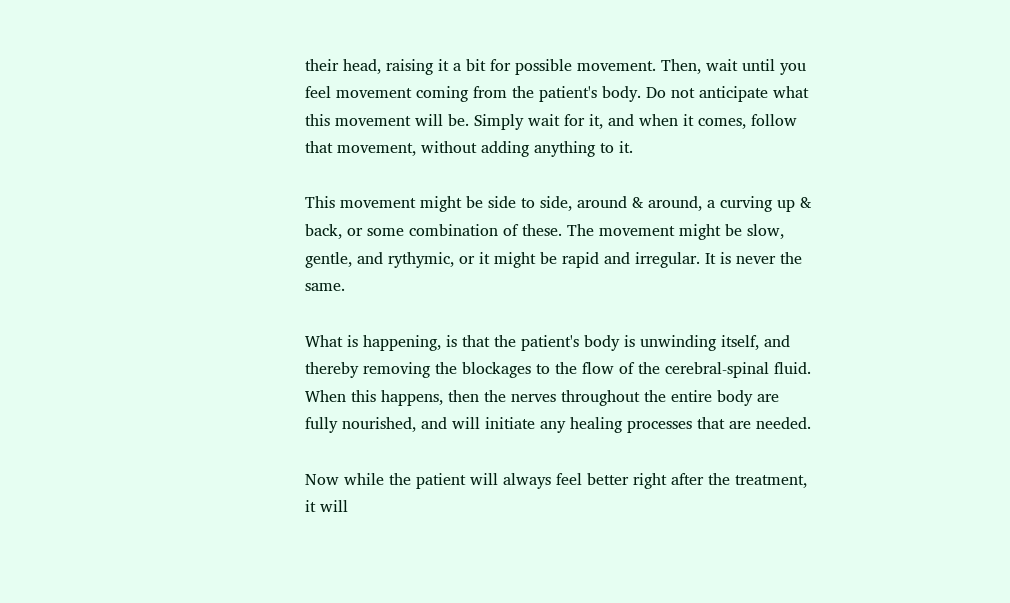their head, raising it a bit for possible movement. Then, wait until you feel movement coming from the patient's body. Do not anticipate what this movement will be. Simply wait for it, and when it comes, follow that movement, without adding anything to it.

This movement might be side to side, around & around, a curving up & back, or some combination of these. The movement might be slow, gentle, and rythymic, or it might be rapid and irregular. It is never the same.

What is happening, is that the patient's body is unwinding itself, and thereby removing the blockages to the flow of the cerebral-spinal fluid. When this happens, then the nerves throughout the entire body are fully nourished, and will initiate any healing processes that are needed.

Now while the patient will always feel better right after the treatment, it will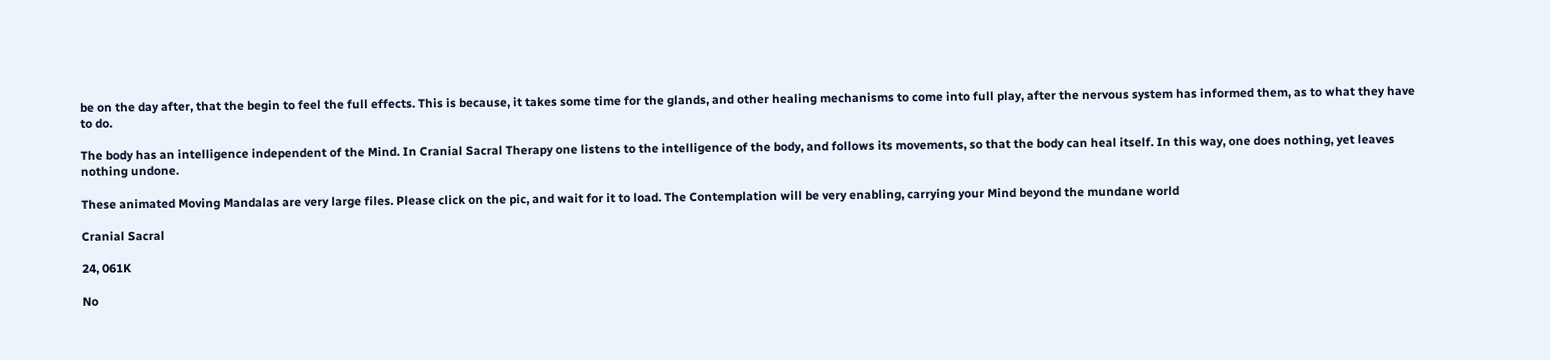be on the day after, that the begin to feel the full effects. This is because, it takes some time for the glands, and other healing mechanisms to come into full play, after the nervous system has informed them, as to what they have to do.

The body has an intelligence independent of the Mind. In Cranial Sacral Therapy one listens to the intelligence of the body, and follows its movements, so that the body can heal itself. In this way, one does nothing, yet leaves nothing undone.

These animated Moving Mandalas are very large files. Please click on the pic, and wait for it to load. The Contemplation will be very enabling, carrying your Mind beyond the mundane world

Cranial Sacral

24, 061K

No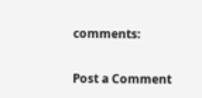comments:

Post a Comment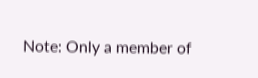Note: Only a member of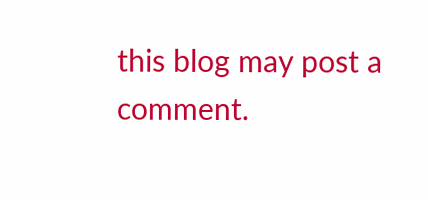this blog may post a comment.